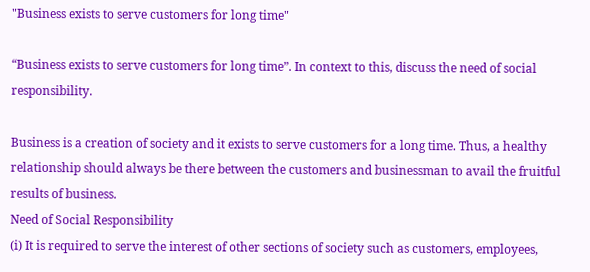"Business exists to serve customers for long time"

“Business exists to serve customers for long time”. In context to this, discuss the need of social responsibility.

Business is a creation of society and it exists to serve customers for a long time. Thus, a healthy relationship should always be there between the customers and businessman to avail the fruitful results of business.
Need of Social Responsibility
(i) It is required to serve the interest of other sections of society such as customers, employees,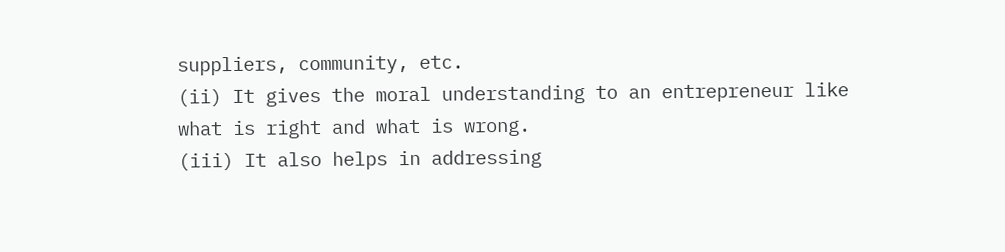suppliers, community, etc.
(ii) It gives the moral understanding to an entrepreneur like what is right and what is wrong.
(iii) It also helps in addressing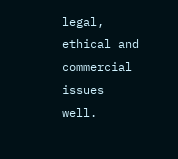legal, ethical and commercial issues well.